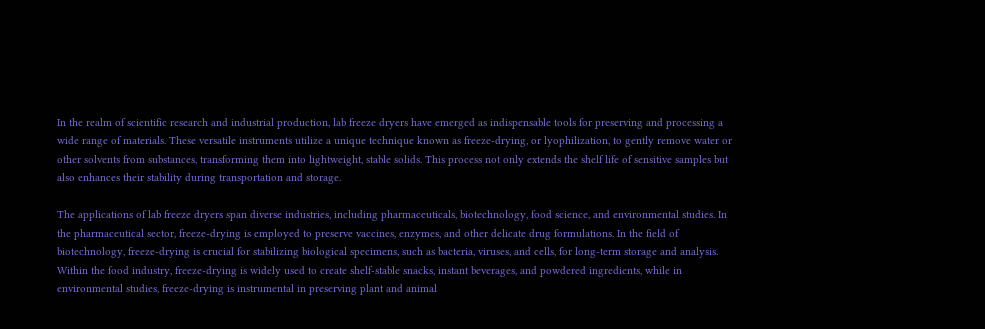In the realm of scientific research and industrial production, lab freeze dryers have emerged as indispensable tools for preserving and processing a wide range of materials. These versatile instruments utilize a unique technique known as freeze-drying, or lyophilization, to gently remove water or other solvents from substances, transforming them into lightweight, stable solids. This process not only extends the shelf life of sensitive samples but also enhances their stability during transportation and storage.

The applications of lab freeze dryers span diverse industries, including pharmaceuticals, biotechnology, food science, and environmental studies. In the pharmaceutical sector, freeze-drying is employed to preserve vaccines, enzymes, and other delicate drug formulations. In the field of biotechnology, freeze-drying is crucial for stabilizing biological specimens, such as bacteria, viruses, and cells, for long-term storage and analysis. Within the food industry, freeze-drying is widely used to create shelf-stable snacks, instant beverages, and powdered ingredients, while in environmental studies, freeze-drying is instrumental in preserving plant and animal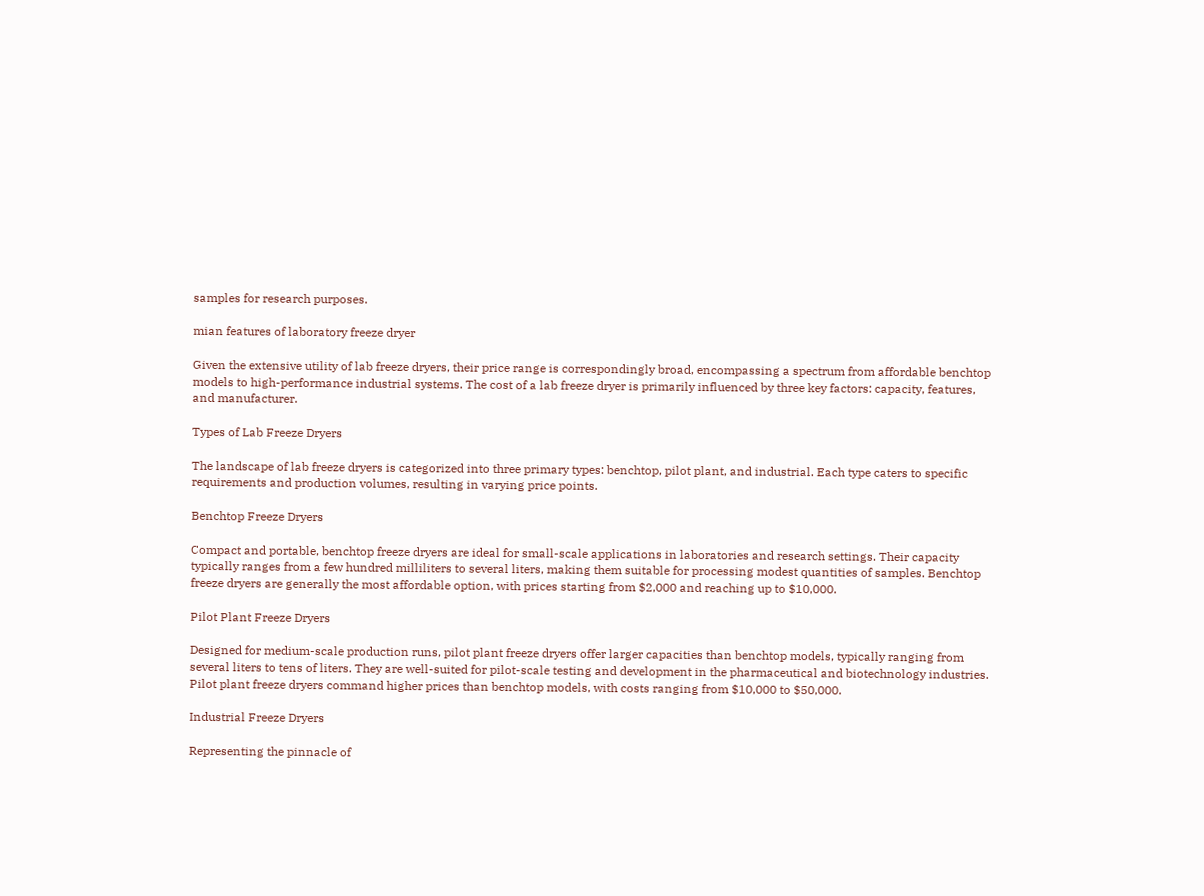samples for research purposes.

mian features of laboratory freeze dryer

Given the extensive utility of lab freeze dryers, their price range is correspondingly broad, encompassing a spectrum from affordable benchtop models to high-performance industrial systems. The cost of a lab freeze dryer is primarily influenced by three key factors: capacity, features, and manufacturer.

Types of Lab Freeze Dryers

The landscape of lab freeze dryers is categorized into three primary types: benchtop, pilot plant, and industrial. Each type caters to specific requirements and production volumes, resulting in varying price points.

Benchtop Freeze Dryers

Compact and portable, benchtop freeze dryers are ideal for small-scale applications in laboratories and research settings. Their capacity typically ranges from a few hundred milliliters to several liters, making them suitable for processing modest quantities of samples. Benchtop freeze dryers are generally the most affordable option, with prices starting from $2,000 and reaching up to $10,000.

Pilot Plant Freeze Dryers

Designed for medium-scale production runs, pilot plant freeze dryers offer larger capacities than benchtop models, typically ranging from several liters to tens of liters. They are well-suited for pilot-scale testing and development in the pharmaceutical and biotechnology industries. Pilot plant freeze dryers command higher prices than benchtop models, with costs ranging from $10,000 to $50,000.

Industrial Freeze Dryers

Representing the pinnacle of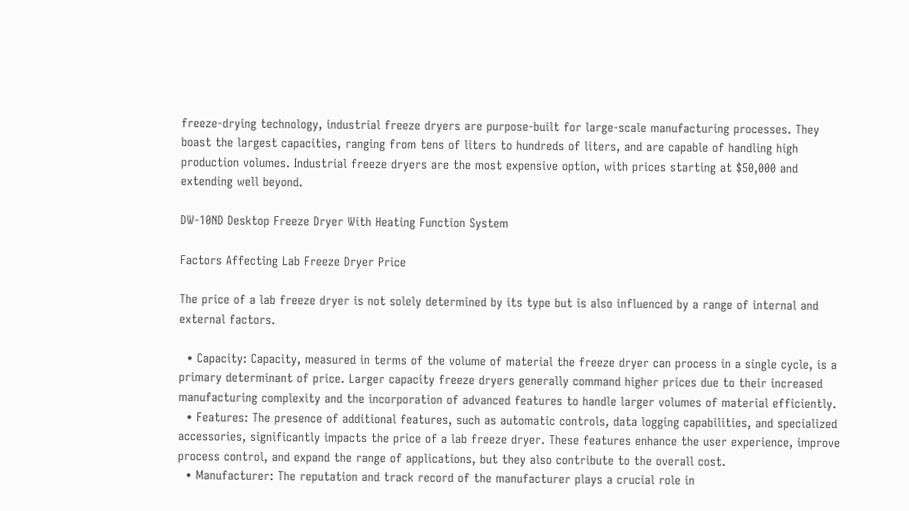freeze-drying technology, industrial freeze dryers are purpose-built for large-scale manufacturing processes. They boast the largest capacities, ranging from tens of liters to hundreds of liters, and are capable of handling high production volumes. Industrial freeze dryers are the most expensive option, with prices starting at $50,000 and extending well beyond.

DW-10ND Desktop Freeze Dryer With Heating Function System

Factors Affecting Lab Freeze Dryer Price

The price of a lab freeze dryer is not solely determined by its type but is also influenced by a range of internal and external factors.

  • Capacity: Capacity, measured in terms of the volume of material the freeze dryer can process in a single cycle, is a primary determinant of price. Larger capacity freeze dryers generally command higher prices due to their increased manufacturing complexity and the incorporation of advanced features to handle larger volumes of material efficiently.
  • Features: The presence of additional features, such as automatic controls, data logging capabilities, and specialized accessories, significantly impacts the price of a lab freeze dryer. These features enhance the user experience, improve process control, and expand the range of applications, but they also contribute to the overall cost.
  • Manufacturer: The reputation and track record of the manufacturer plays a crucial role in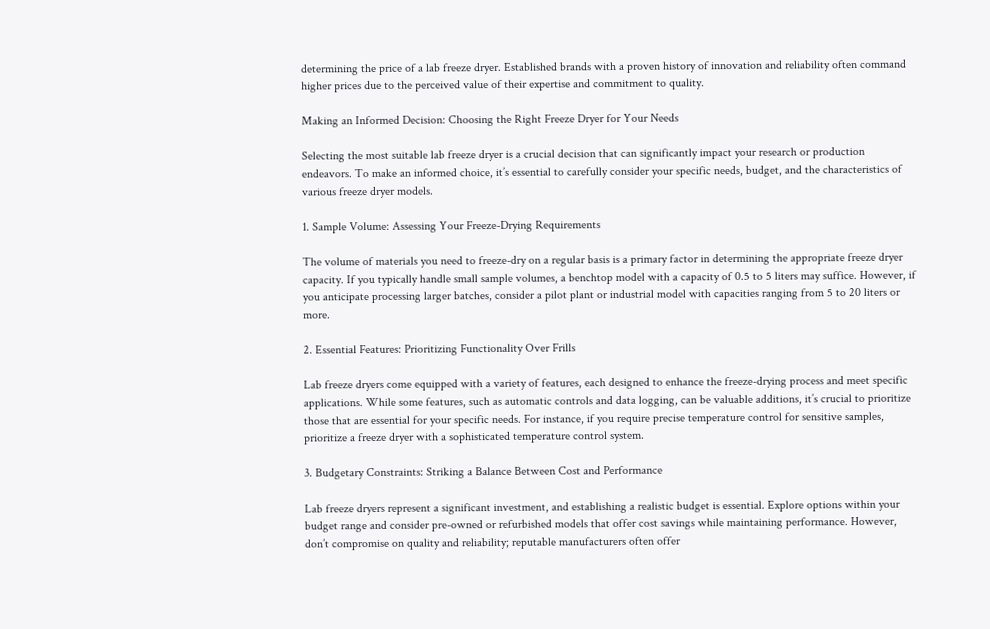determining the price of a lab freeze dryer. Established brands with a proven history of innovation and reliability often command higher prices due to the perceived value of their expertise and commitment to quality.

Making an Informed Decision: Choosing the Right Freeze Dryer for Your Needs

Selecting the most suitable lab freeze dryer is a crucial decision that can significantly impact your research or production endeavors. To make an informed choice, it’s essential to carefully consider your specific needs, budget, and the characteristics of various freeze dryer models.

1. Sample Volume: Assessing Your Freeze-Drying Requirements

The volume of materials you need to freeze-dry on a regular basis is a primary factor in determining the appropriate freeze dryer capacity. If you typically handle small sample volumes, a benchtop model with a capacity of 0.5 to 5 liters may suffice. However, if you anticipate processing larger batches, consider a pilot plant or industrial model with capacities ranging from 5 to 20 liters or more.

2. Essential Features: Prioritizing Functionality Over Frills

Lab freeze dryers come equipped with a variety of features, each designed to enhance the freeze-drying process and meet specific applications. While some features, such as automatic controls and data logging, can be valuable additions, it’s crucial to prioritize those that are essential for your specific needs. For instance, if you require precise temperature control for sensitive samples, prioritize a freeze dryer with a sophisticated temperature control system.

3. Budgetary Constraints: Striking a Balance Between Cost and Performance

Lab freeze dryers represent a significant investment, and establishing a realistic budget is essential. Explore options within your budget range and consider pre-owned or refurbished models that offer cost savings while maintaining performance. However, don’t compromise on quality and reliability; reputable manufacturers often offer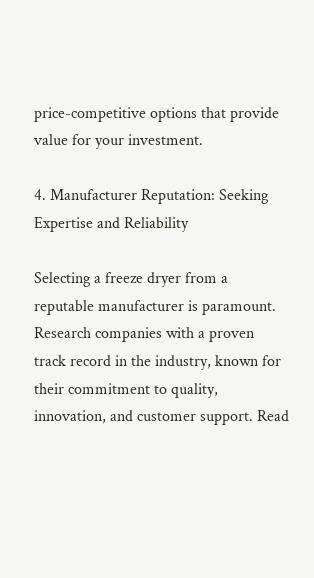price-competitive options that provide value for your investment.

4. Manufacturer Reputation: Seeking Expertise and Reliability

Selecting a freeze dryer from a reputable manufacturer is paramount. Research companies with a proven track record in the industry, known for their commitment to quality, innovation, and customer support. Read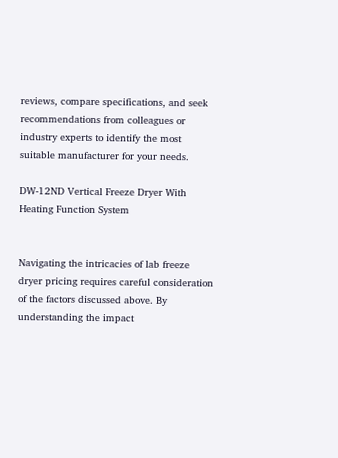reviews, compare specifications, and seek recommendations from colleagues or industry experts to identify the most suitable manufacturer for your needs.

DW-12ND Vertical Freeze Dryer With Heating Function System


Navigating the intricacies of lab freeze dryer pricing requires careful consideration of the factors discussed above. By understanding the impact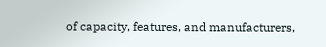of capacity, features, and manufacturers,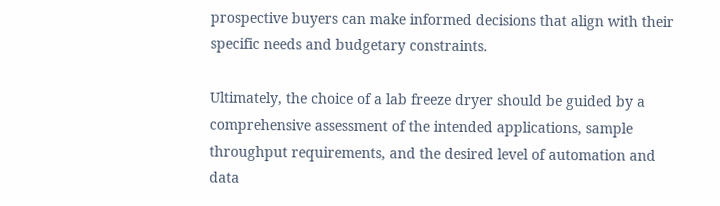prospective buyers can make informed decisions that align with their specific needs and budgetary constraints.

Ultimately, the choice of a lab freeze dryer should be guided by a comprehensive assessment of the intended applications, sample throughput requirements, and the desired level of automation and data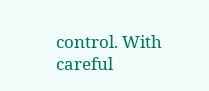control. With careful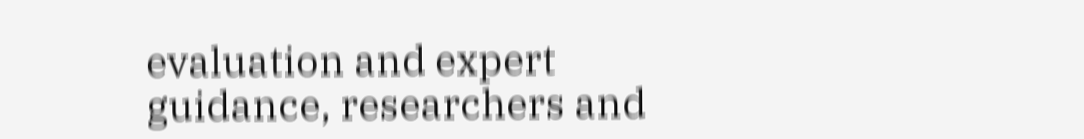evaluation and expert guidance, researchers and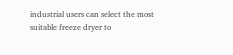industrial users can select the most suitable freeze dryer to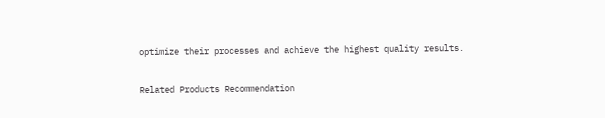optimize their processes and achieve the highest quality results.

Related Products Recommendation